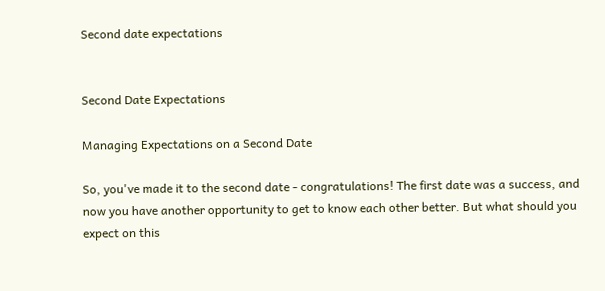Second date expectations


Second Date Expectations

Managing Expectations on a Second Date

So, you've made it to the second date - congratulations! The first date was a success, and now you have another opportunity to get to know each other better. But what should you expect on this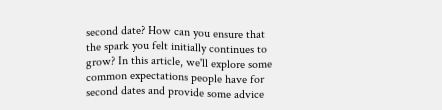second date? How can you ensure that the spark you felt initially continues to grow? In this article, we'll explore some common expectations people have for second dates and provide some advice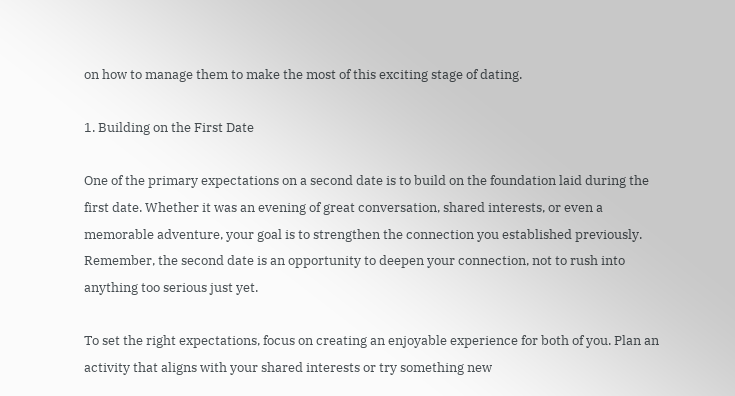on how to manage them to make the most of this exciting stage of dating.

1. Building on the First Date

One of the primary expectations on a second date is to build on the foundation laid during the first date. Whether it was an evening of great conversation, shared interests, or even a memorable adventure, your goal is to strengthen the connection you established previously. Remember, the second date is an opportunity to deepen your connection, not to rush into anything too serious just yet.

To set the right expectations, focus on creating an enjoyable experience for both of you. Plan an activity that aligns with your shared interests or try something new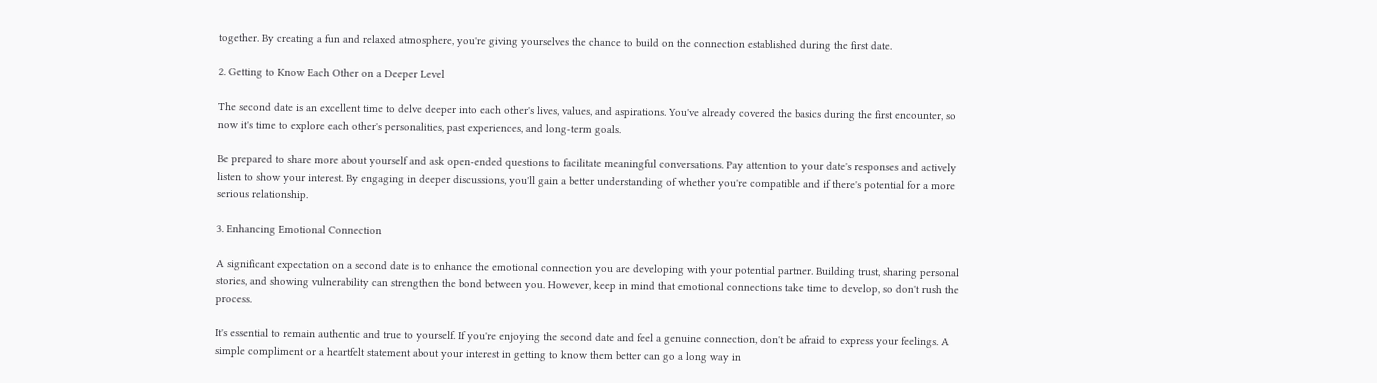together. By creating a fun and relaxed atmosphere, you're giving yourselves the chance to build on the connection established during the first date.

2. Getting to Know Each Other on a Deeper Level

The second date is an excellent time to delve deeper into each other's lives, values, and aspirations. You've already covered the basics during the first encounter, so now it's time to explore each other's personalities, past experiences, and long-term goals.

Be prepared to share more about yourself and ask open-ended questions to facilitate meaningful conversations. Pay attention to your date's responses and actively listen to show your interest. By engaging in deeper discussions, you'll gain a better understanding of whether you're compatible and if there's potential for a more serious relationship.

3. Enhancing Emotional Connection

A significant expectation on a second date is to enhance the emotional connection you are developing with your potential partner. Building trust, sharing personal stories, and showing vulnerability can strengthen the bond between you. However, keep in mind that emotional connections take time to develop, so don't rush the process.

It's essential to remain authentic and true to yourself. If you're enjoying the second date and feel a genuine connection, don't be afraid to express your feelings. A simple compliment or a heartfelt statement about your interest in getting to know them better can go a long way in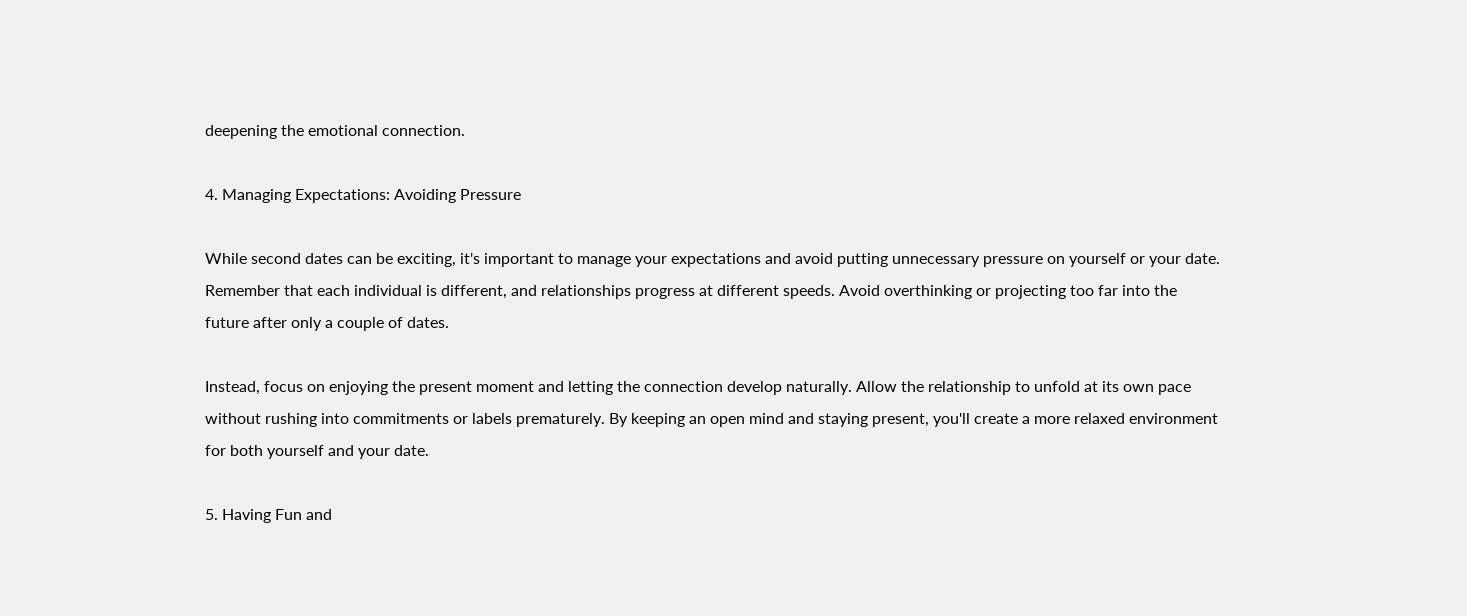deepening the emotional connection.

4. Managing Expectations: Avoiding Pressure

While second dates can be exciting, it's important to manage your expectations and avoid putting unnecessary pressure on yourself or your date. Remember that each individual is different, and relationships progress at different speeds. Avoid overthinking or projecting too far into the future after only a couple of dates.

Instead, focus on enjoying the present moment and letting the connection develop naturally. Allow the relationship to unfold at its own pace without rushing into commitments or labels prematurely. By keeping an open mind and staying present, you'll create a more relaxed environment for both yourself and your date.

5. Having Fun and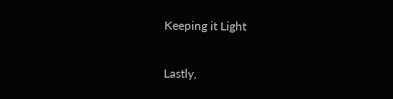Keeping it Light

Lastly,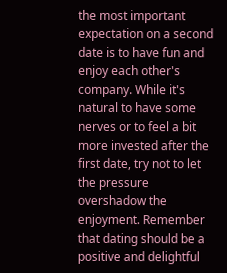the most important expectation on a second date is to have fun and enjoy each other's company. While it's natural to have some nerves or to feel a bit more invested after the first date, try not to let the pressure overshadow the enjoyment. Remember that dating should be a positive and delightful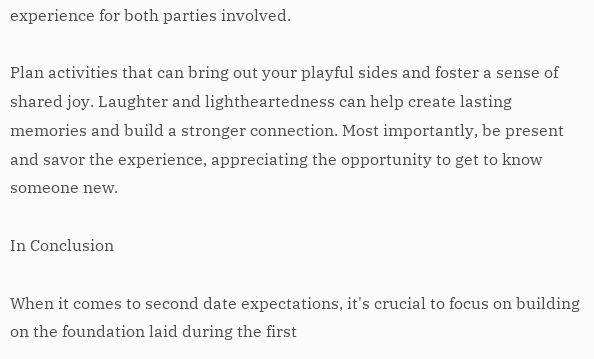experience for both parties involved.

Plan activities that can bring out your playful sides and foster a sense of shared joy. Laughter and lightheartedness can help create lasting memories and build a stronger connection. Most importantly, be present and savor the experience, appreciating the opportunity to get to know someone new.

In Conclusion

When it comes to second date expectations, it's crucial to focus on building on the foundation laid during the first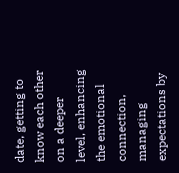date, getting to know each other on a deeper level, enhancing the emotional connection, managing expectations by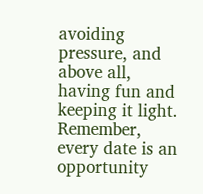avoiding pressure, and above all, having fun and keeping it light. Remember, every date is an opportunity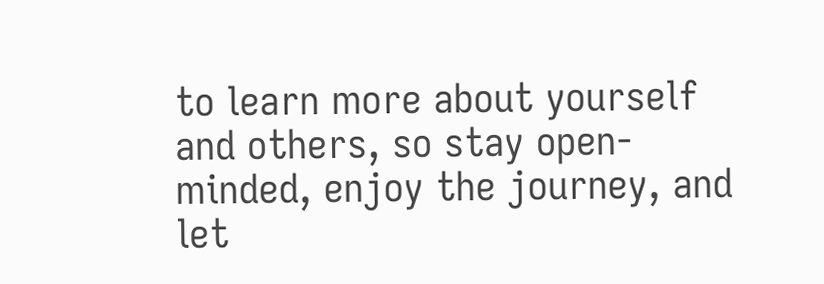to learn more about yourself and others, so stay open-minded, enjoy the journey, and let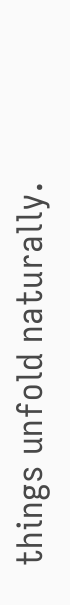things unfold naturally.